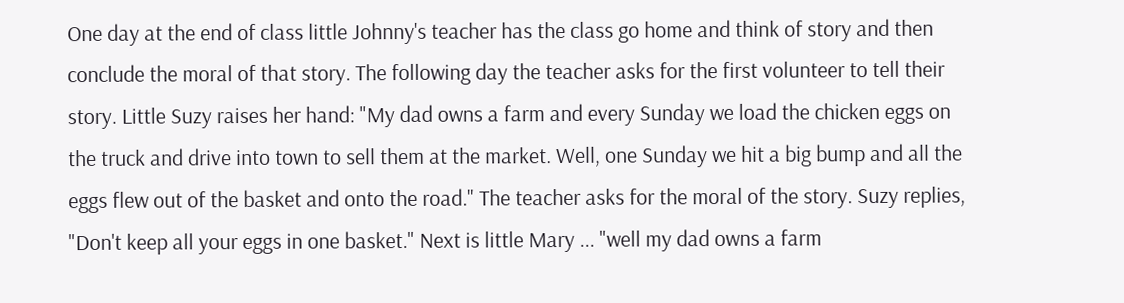One day at the end of class little Johnny's teacher has the class go home and think of story and then conclude the moral of that story. The following day the teacher asks for the first volunteer to tell their story. Little Suzy raises her hand: "My dad owns a farm and every Sunday we load the chicken eggs on the truck and drive into town to sell them at the market. Well, one Sunday we hit a big bump and all the eggs flew out of the basket and onto the road." The teacher asks for the moral of the story. Suzy replies, "Don't keep all your eggs in one basket." Next is little Mary ... "well my dad owns a farm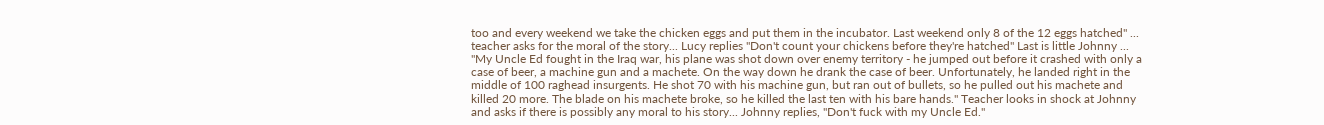too and every weekend we take the chicken eggs and put them in the incubator. Last weekend only 8 of the 12 eggs hatched" ... teacher asks for the moral of the story... Lucy replies "Don't count your chickens before they're hatched" Last is little Johnny ... "My Uncle Ed fought in the Iraq war, his plane was shot down over enemy territory - he jumped out before it crashed with only a case of beer, a machine gun and a machete. On the way down he drank the case of beer. Unfortunately, he landed right in the middle of 100 raghead insurgents. He shot 70 with his machine gun, but ran out of bullets, so he pulled out his machete and killed 20 more. The blade on his machete broke, so he killed the last ten with his bare hands." Teacher looks in shock at Johnny and asks if there is possibly any moral to his story... Johnny replies, "Don't fuck with my Uncle Ed."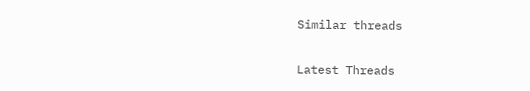Similar threads

Latest Threads